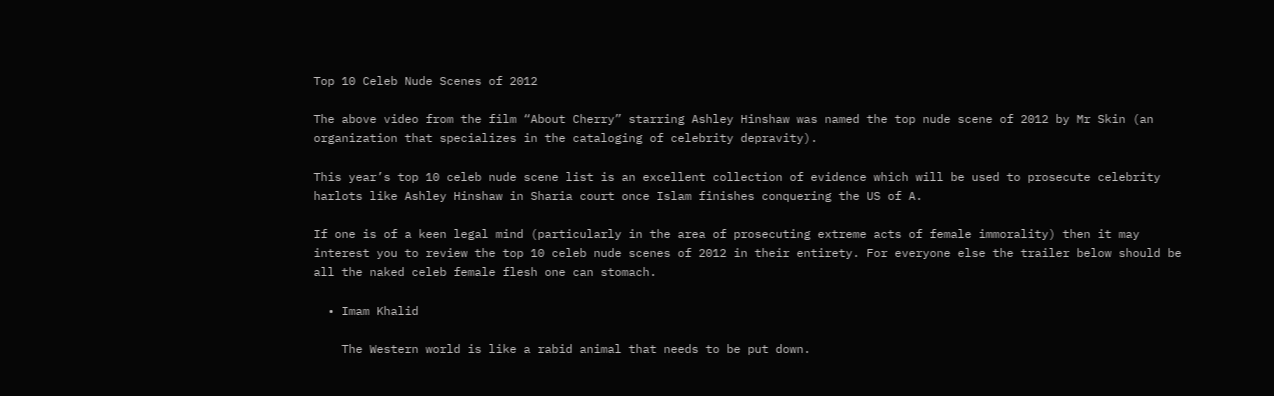Top 10 Celeb Nude Scenes of 2012

The above video from the film “About Cherry” starring Ashley Hinshaw was named the top nude scene of 2012 by Mr Skin (an organization that specializes in the cataloging of celebrity depravity).

This year’s top 10 celeb nude scene list is an excellent collection of evidence which will be used to prosecute celebrity harlots like Ashley Hinshaw in Sharia court once Islam finishes conquering the US of A.

If one is of a keen legal mind (particularly in the area of prosecuting extreme acts of female immorality) then it may interest you to review the top 10 celeb nude scenes of 2012 in their entirety. For everyone else the trailer below should be all the naked celeb female flesh one can stomach.

  • Imam Khalid

    The Western world is like a rabid animal that needs to be put down.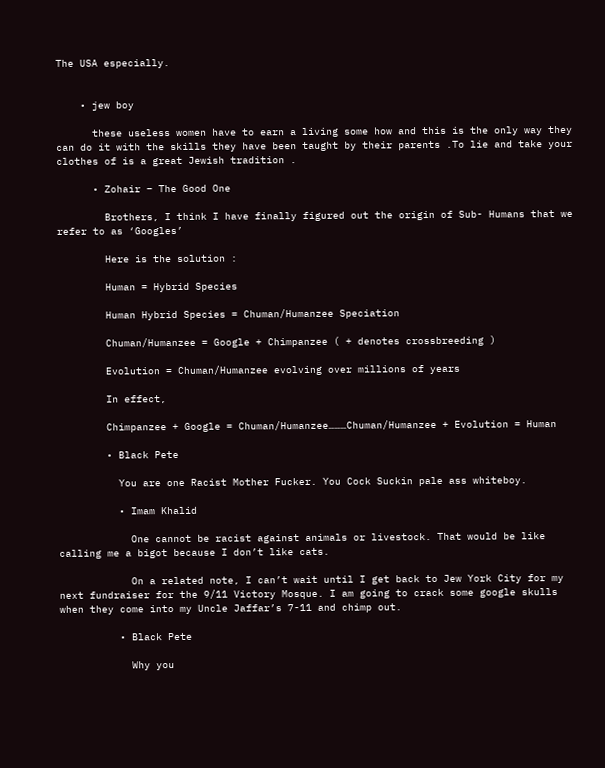The USA especially.


    • jew boy

      these useless women have to earn a living some how and this is the only way they can do it with the skills they have been taught by their parents .To lie and take your clothes of is a great Jewish tradition .

      • Zohair – The Good One

        Brothers, I think I have finally figured out the origin of Sub- Humans that we refer to as ‘Googles’

        Here is the solution :

        Human = Hybrid Species

        Human Hybrid Species = Chuman/Humanzee Speciation

        Chuman/Humanzee = Google + Chimpanzee ( + denotes crossbreeding )

        Evolution = Chuman/Humanzee evolving over millions of years

        In effect,

        Chimpanzee + Google = Chuman/Humanzee………Chuman/Humanzee + Evolution = Human

        • Black Pete

          You are one Racist Mother Fucker. You Cock Suckin pale ass whiteboy.

          • Imam Khalid

            One cannot be racist against animals or livestock. That would be like calling me a bigot because I don’t like cats.

            On a related note, I can’t wait until I get back to Jew York City for my next fundraiser for the 9/11 Victory Mosque. I am going to crack some google skulls when they come into my Uncle Jaffar’s 7-11 and chimp out.

          • Black Pete

            Why you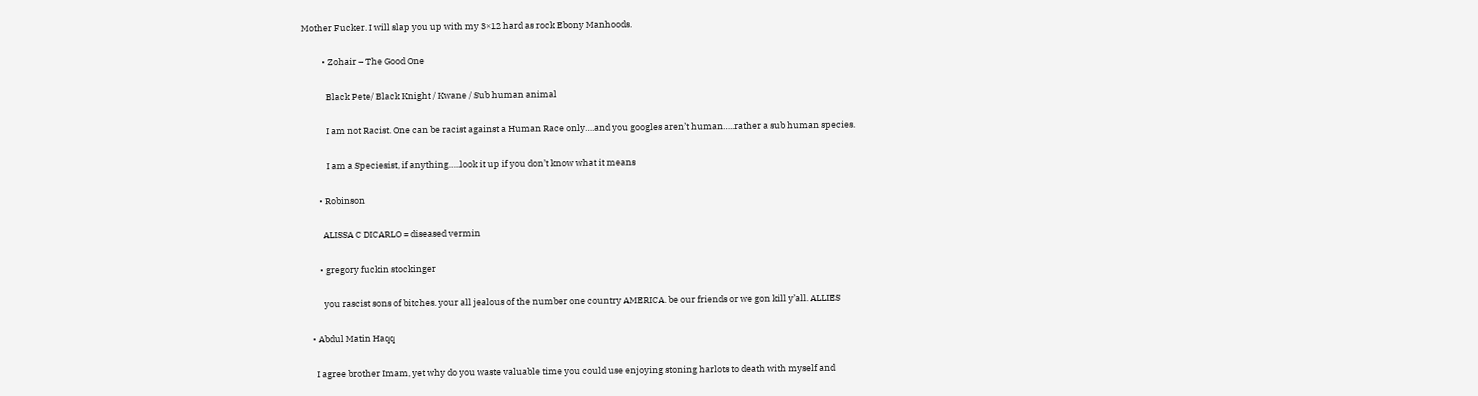Mother Fucker. I will slap you up with my 3×12 hard as rock Ebony Manhoods.

          • Zohair – The Good One

            Black Pete/ Black Knight / Kwane / Sub human animal

            I am not Racist. One can be racist against a Human Race only….and you googles aren’t human…..rather a sub human species.

            I am a Speciesist, if anything…..look it up if you don’t know what it means

        • Robinson

          ALISSA C DICARLO = diseased vermin

        • gregory fuckin stockinger

          you rascist sons of bitches. your all jealous of the number one country AMERICA. be our friends or we gon kill y’all. ALLIES

    • Abdul Matin Haqq

      I agree brother Imam, yet why do you waste valuable time you could use enjoying stoning harlots to death with myself and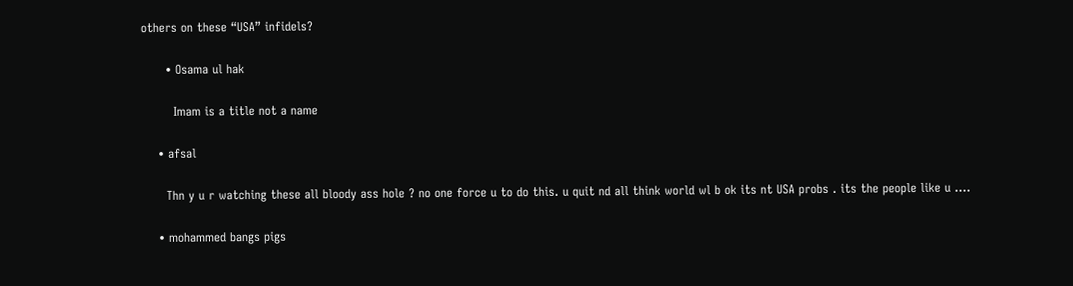others on these “USA” infidels?

      • Osama ul hak

        Imam is a title not a name

    • afsal

      Thn y u r watching these all bloody ass hole ? no one force u to do this. u quit nd all think world wl b ok its nt USA probs . its the people like u ….

    • mohammed bangs pigs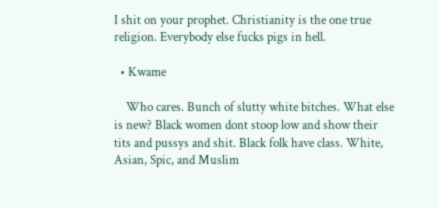I shit on your prophet. Christianity is the one true religion. Everybody else fucks pigs in hell.

  • Kwame

    Who cares. Bunch of slutty white bitches. What else is new? Black women dont stoop low and show their tits and pussys and shit. Black folk have class. White, Asian, Spic, and Muslim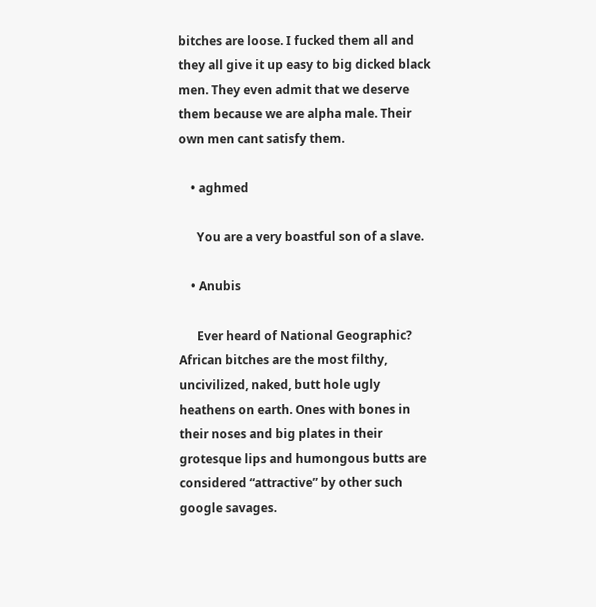bitches are loose. I fucked them all and they all give it up easy to big dicked black men. They even admit that we deserve them because we are alpha male. Their own men cant satisfy them.

    • aghmed

      You are a very boastful son of a slave.

    • Anubis

      Ever heard of National Geographic? African bitches are the most filthy, uncivilized, naked, butt hole ugly heathens on earth. Ones with bones in their noses and big plates in their grotesque lips and humongous butts are considered “attractive” by other such google savages.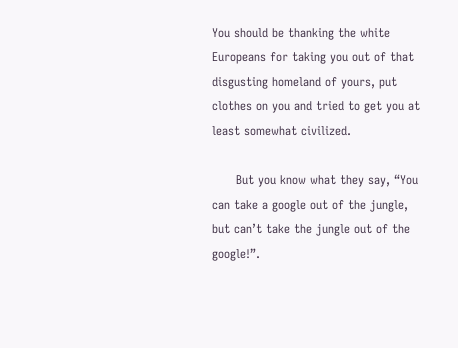You should be thanking the white Europeans for taking you out of that disgusting homeland of yours, put clothes on you and tried to get you at least somewhat civilized.

      But you know what they say, “You can take a google out of the jungle, but can’t take the jungle out of the google!”.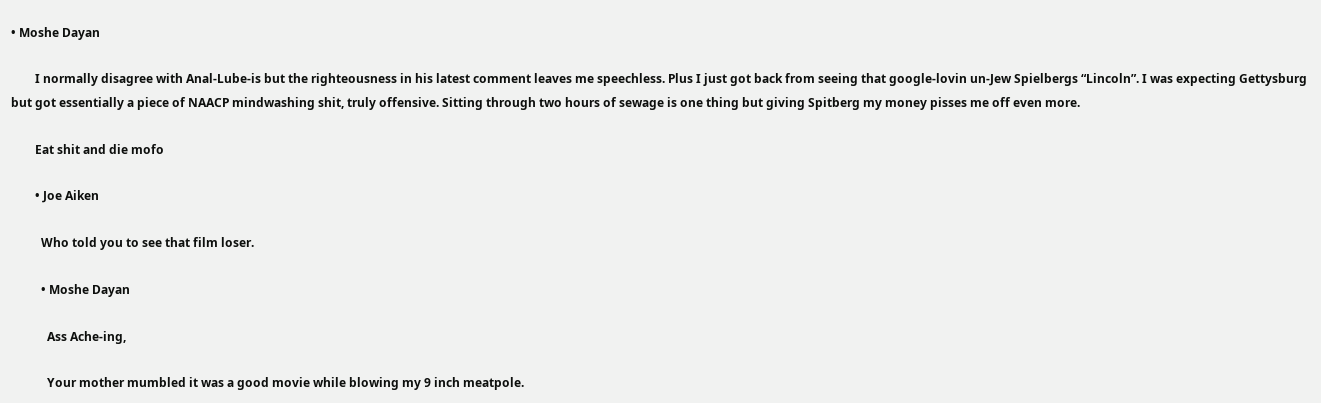• Moshe Dayan

        I normally disagree with Anal-Lube-is but the righteousness in his latest comment leaves me speechless. Plus I just got back from seeing that google-lovin un-Jew Spielbergs “Lincoln”. I was expecting Gettysburg but got essentially a piece of NAACP mindwashing shit, truly offensive. Sitting through two hours of sewage is one thing but giving Spitberg my money pisses me off even more.

        Eat shit and die mofo

        • Joe Aiken

          Who told you to see that film loser.

          • Moshe Dayan

            Ass Ache-ing,

            Your mother mumbled it was a good movie while blowing my 9 inch meatpole.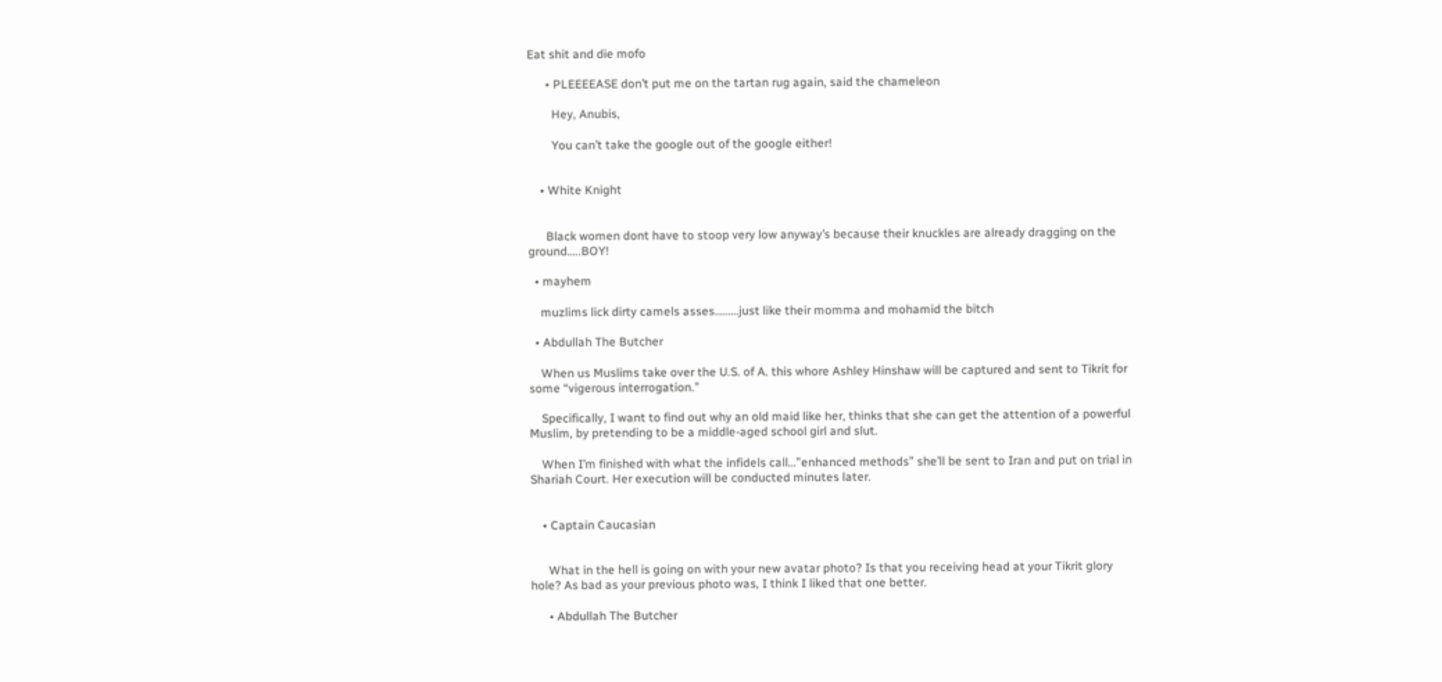Eat shit and die mofo

      • PLEEEEASE don’t put me on the tartan rug again, said the chameleon

        Hey, Anubis,

        You can’t take the google out of the google either!


    • White Knight


      Black women dont have to stoop very low anyway’s because their knuckles are already dragging on the ground…..BOY!

  • mayhem

    muzlims lick dirty camels asses………just like their momma and mohamid the bitch

  • Abdullah The Butcher

    When us Muslims take over the U.S. of A. this whore Ashley Hinshaw will be captured and sent to Tikrit for some “vigerous interrogation.”

    Specifically, I want to find out why an old maid like her, thinks that she can get the attention of a powerful Muslim, by pretending to be a middle-aged school girl and slut.

    When I’m finished with what the infidels call…”enhanced methods” she’ll be sent to Iran and put on trial in Shariah Court. Her execution will be conducted minutes later.


    • Captain Caucasian


      What in the hell is going on with your new avatar photo? Is that you receiving head at your Tikrit glory hole? As bad as your previous photo was, I think I liked that one better.

      • Abdullah The Butcher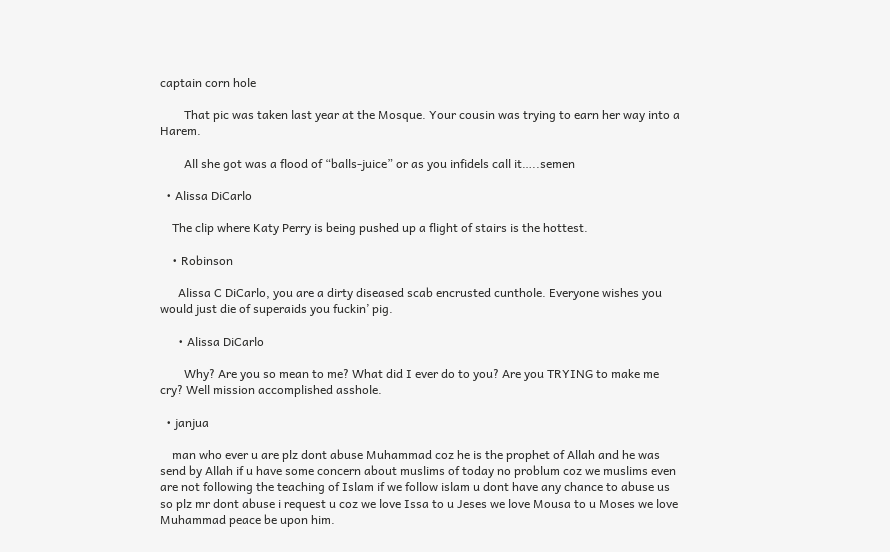captain corn hole

        That pic was taken last year at the Mosque. Your cousin was trying to earn her way into a Harem.

        All she got was a flood of “balls-juice” or as you infidels call it…..semen

  • Alissa DiCarlo

    The clip where Katy Perry is being pushed up a flight of stairs is the hottest.

    • Robinson

      Alissa C DiCarlo, you are a dirty diseased scab encrusted cunthole. Everyone wishes you would just die of superaids you fuckin’ pig.

      • Alissa DiCarlo

        Why? Are you so mean to me? What did I ever do to you? Are you TRYING to make me cry? Well mission accomplished asshole.

  • janjua

    man who ever u are plz dont abuse Muhammad coz he is the prophet of Allah and he was send by Allah if u have some concern about muslims of today no problum coz we muslims even are not following the teaching of Islam if we follow islam u dont have any chance to abuse us so plz mr dont abuse i request u coz we love Issa to u Jeses we love Mousa to u Moses we love Muhammad peace be upon him.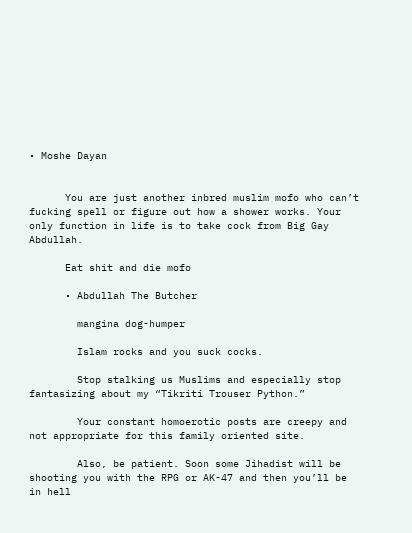• Moshe Dayan


      You are just another inbred muslim mofo who can’t fucking spell or figure out how a shower works. Your only function in life is to take cock from Big Gay Abdullah.

      Eat shit and die mofo

      • Abdullah The Butcher

        mangina dog-humper

        Islam rocks and you suck cocks.

        Stop stalking us Muslims and especially stop fantasizing about my “Tikriti Trouser Python.”

        Your constant homoerotic posts are creepy and not appropriate for this family oriented site.

        Also, be patient. Soon some Jihadist will be shooting you with the RPG or AK-47 and then you’ll be in hell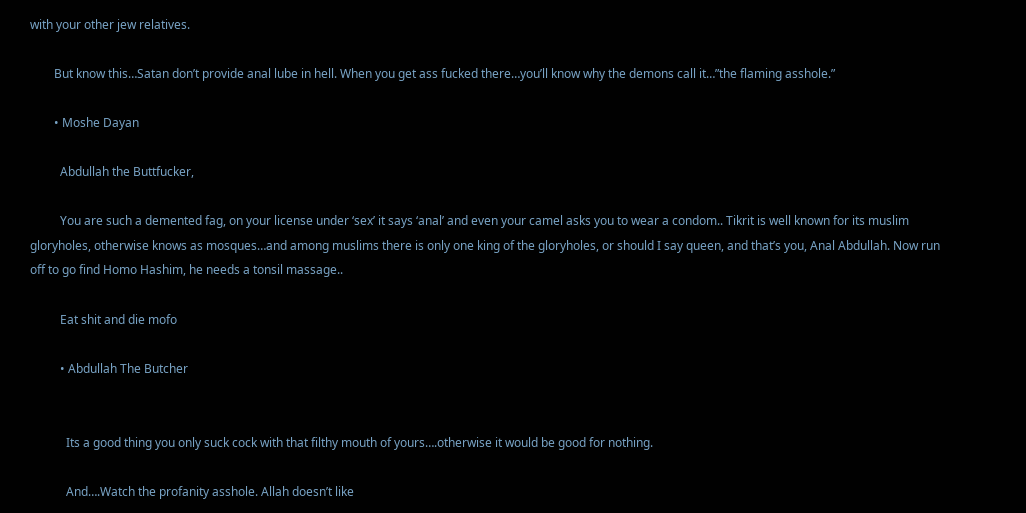with your other jew relatives.

        But know this…Satan don’t provide anal lube in hell. When you get ass fucked there…you’ll know why the demons call it…”the flaming asshole.”

        • Moshe Dayan

          Abdullah the Buttfucker,

          You are such a demented fag, on your license under ‘sex’ it says ‘anal’ and even your camel asks you to wear a condom.. Tikrit is well known for its muslim gloryholes, otherwise knows as mosques…and among muslims there is only one king of the gloryholes, or should I say queen, and that’s you, Anal Abdullah. Now run off to go find Homo Hashim, he needs a tonsil massage..

          Eat shit and die mofo

          • Abdullah The Butcher


            Its a good thing you only suck cock with that filthy mouth of yours….otherwise it would be good for nothing.

            And….Watch the profanity asshole. Allah doesn’t like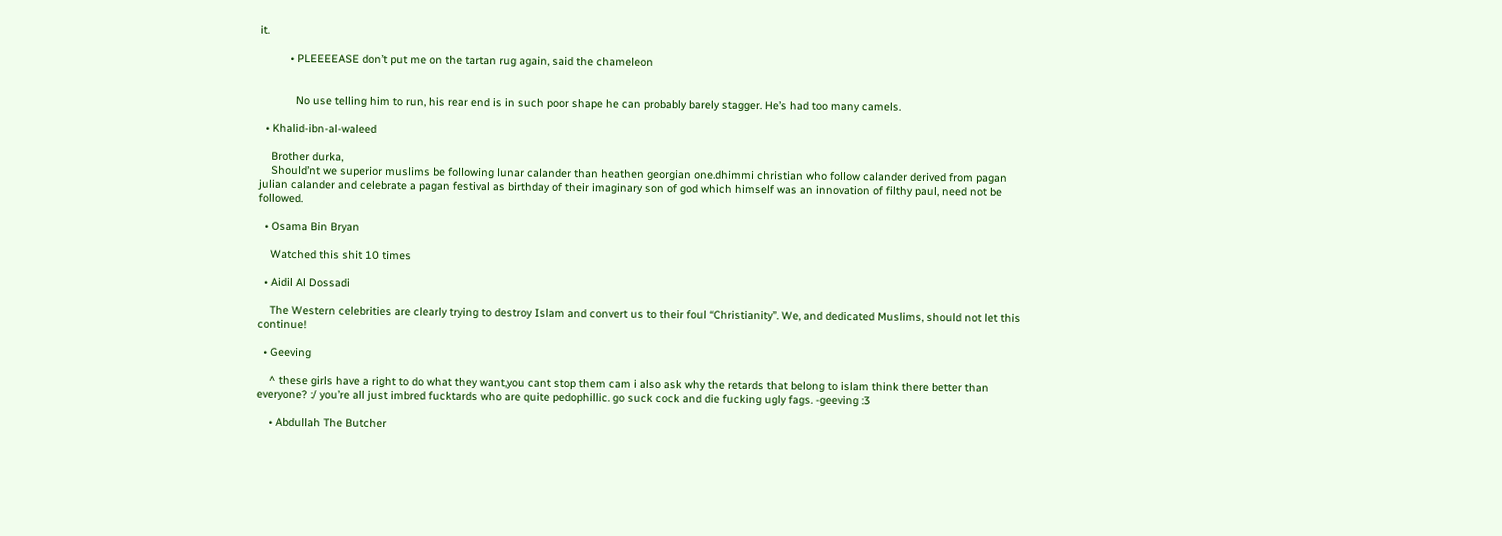it.

          • PLEEEEASE don’t put me on the tartan rug again, said the chameleon


            No use telling him to run, his rear end is in such poor shape he can probably barely stagger. He’s had too many camels.

  • Khalid-ibn-al-waleed

    Brother durka,
    Should’nt we superior muslims be following lunar calander than heathen georgian one.dhimmi christian who follow calander derived from pagan julian calander and celebrate a pagan festival as birthday of their imaginary son of god which himself was an innovation of filthy paul, need not be followed.

  • Osama Bin Bryan

    Watched this shit 10 times

  • Aidil Al Dossadi

    The Western celebrities are clearly trying to destroy Islam and convert us to their foul “Christianity”. We, and dedicated Muslims, should not let this continue!

  • Geeving

    ^ these girls have a right to do what they want,you cant stop them cam i also ask why the retards that belong to islam think there better than everyone? :/ you’re all just imbred fucktards who are quite pedophillic. go suck cock and die fucking ugly fags. -geeving :3

    • Abdullah The Butcher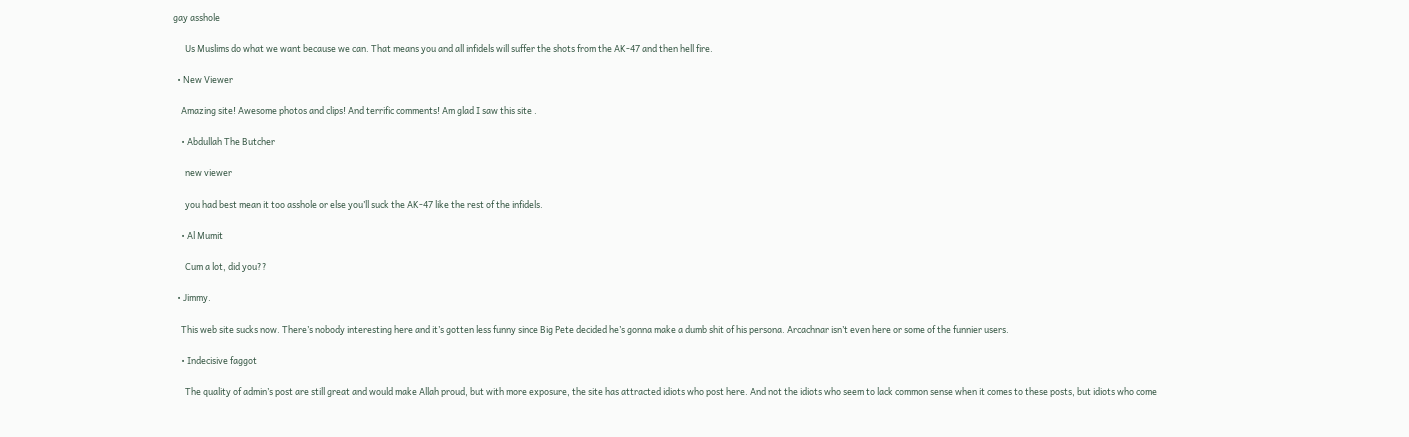gay asshole

      Us Muslims do what we want because we can. That means you and all infidels will suffer the shots from the AK-47 and then hell fire.

  • New Viewer

    Amazing site! Awesome photos and clips! And terrific comments! Am glad I saw this site .

    • Abdullah The Butcher

      new viewer

      you had best mean it too asshole or else you’ll suck the AK-47 like the rest of the infidels.

    • Al Mumit

      Cum a lot, did you??

  • Jimmy.

    This web site sucks now. There’s nobody interesting here and it’s gotten less funny since Big Pete decided he’s gonna make a dumb shit of his persona. Arcachnar isn’t even here or some of the funnier users.

    • Indecisive faggot

      The quality of admin’s post are still great and would make Allah proud, but with more exposure, the site has attracted idiots who post here. And not the idiots who seem to lack common sense when it comes to these posts, but idiots who come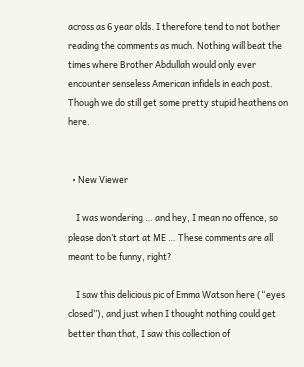across as 6 year olds. I therefore tend to not bother reading the comments as much. Nothing will beat the times where Brother Abdullah would only ever encounter senseless American infidels in each post. Though we do still get some pretty stupid heathens on here.


  • New Viewer

    I was wondering … and hey, I mean no offence, so please don’t start at ME … These comments are all meant to be funny, right?

    I saw this delicious pic of Emma Watson here (“eyes closed”), and just when I thought nothing could get better than that, I saw this collection of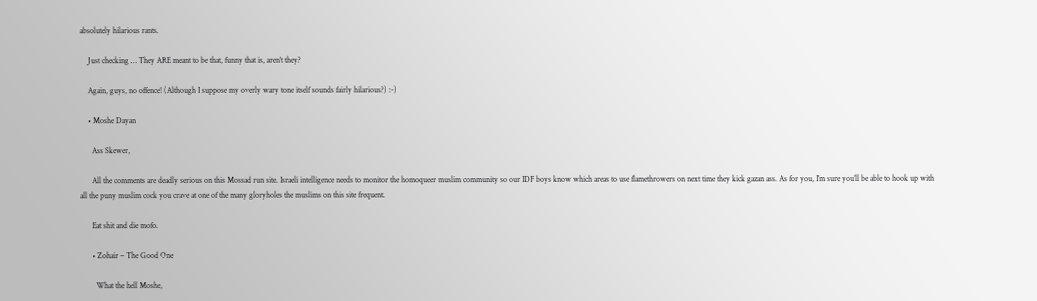absolutely hilarious rants.

    Just checking … They ARE meant to be that, funny that is, aren’t they?

    Again, guys, no offence! (Although I suppose my overly wary tone itself sounds fairly hilarious?) :-)

    • Moshe Dayan

      Ass Skewer,

      All the comments are deadly serious on this Mossad run site. Israeli intelligence needs to monitor the homoqueer muslim community so our IDF boys know which areas to use flamethrowers on next time they kick gazan ass. As for you, I’m sure you’ll be able to hook up with all the puny muslim cock you crave at one of the many gloryholes the muslims on this site frequent.

      Eat shit and die mofo.

      • Zohair – The Good One

        What the hell Moshe,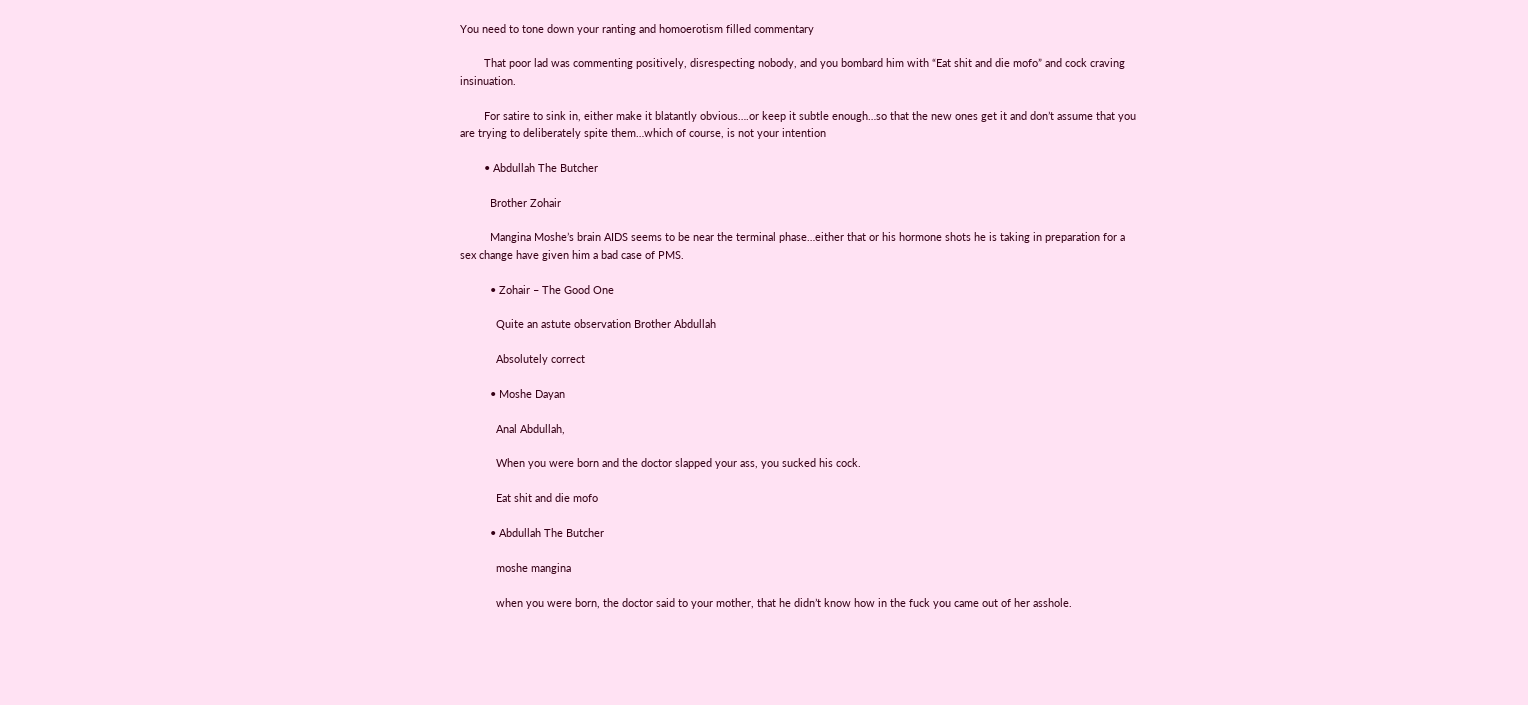You need to tone down your ranting and homoerotism filled commentary

        That poor lad was commenting positively, disrespecting nobody, and you bombard him with “Eat shit and die mofo” and cock craving insinuation.

        For satire to sink in, either make it blatantly obvious….or keep it subtle enough…so that the new ones get it and don’t assume that you are trying to deliberately spite them…which of course, is not your intention

        • Abdullah The Butcher

          Brother Zohair

          Mangina Moshe’s brain AIDS seems to be near the terminal phase…either that or his hormone shots he is taking in preparation for a sex change have given him a bad case of PMS.

          • Zohair – The Good One

            Quite an astute observation Brother Abdullah

            Absolutely correct

          • Moshe Dayan

            Anal Abdullah,

            When you were born and the doctor slapped your ass, you sucked his cock.

            Eat shit and die mofo

          • Abdullah The Butcher

            moshe mangina

            when you were born, the doctor said to your mother, that he didn’t know how in the fuck you came out of her asshole.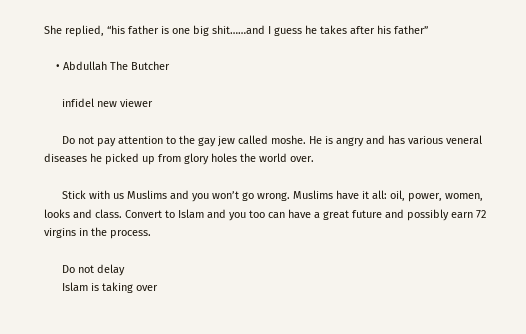She replied, “his father is one big shit……and I guess he takes after his father”

    • Abdullah The Butcher

      infidel new viewer

      Do not pay attention to the gay jew called moshe. He is angry and has various veneral diseases he picked up from glory holes the world over.

      Stick with us Muslims and you won’t go wrong. Muslims have it all: oil, power, women, looks and class. Convert to Islam and you too can have a great future and possibly earn 72 virgins in the process.

      Do not delay
      Islam is taking over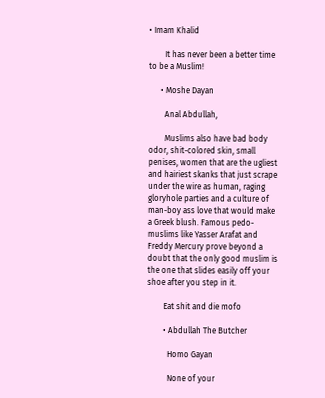• Imam Khalid

        It has never been a better time to be a Muslim!

      • Moshe Dayan

        Anal Abdullah,

        Muslims also have bad body odor, shit-colored skin, small penises, women that are the ugliest and hairiest skanks that just scrape under the wire as human, raging gloryhole parties and a culture of man-boy ass love that would make a Greek blush. Famous pedo-muslims like Yasser Arafat and Freddy Mercury prove beyond a doubt that the only good muslim is the one that slides easily off your shoe after you step in it.

        Eat shit and die mofo

        • Abdullah The Butcher

          Homo Gayan

          None of your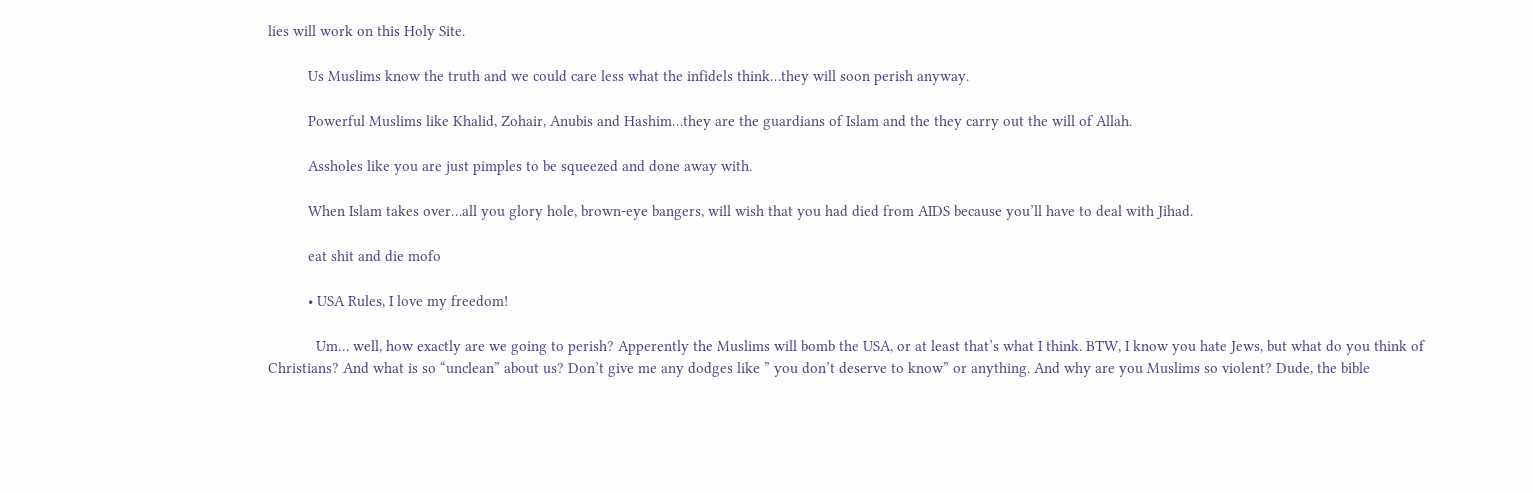lies will work on this Holy Site.

          Us Muslims know the truth and we could care less what the infidels think…they will soon perish anyway.

          Powerful Muslims like Khalid, Zohair, Anubis and Hashim…they are the guardians of Islam and the they carry out the will of Allah.

          Assholes like you are just pimples to be squeezed and done away with.

          When Islam takes over…all you glory hole, brown-eye bangers, will wish that you had died from AIDS because you’ll have to deal with Jihad.

          eat shit and die mofo

          • USA Rules, I love my freedom!

            Um… well, how exactly are we going to perish? Apperently the Muslims will bomb the USA, or at least that’s what I think. BTW, I know you hate Jews, but what do you think of Christians? And what is so “unclean” about us? Don’t give me any dodges like ” you don’t deserve to know” or anything. And why are you Muslims so violent? Dude, the bible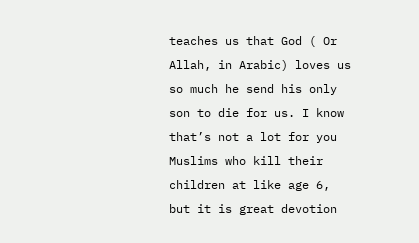teaches us that God ( Or Allah, in Arabic) loves us so much he send his only son to die for us. I know that’s not a lot for you Muslims who kill their children at like age 6, but it is great devotion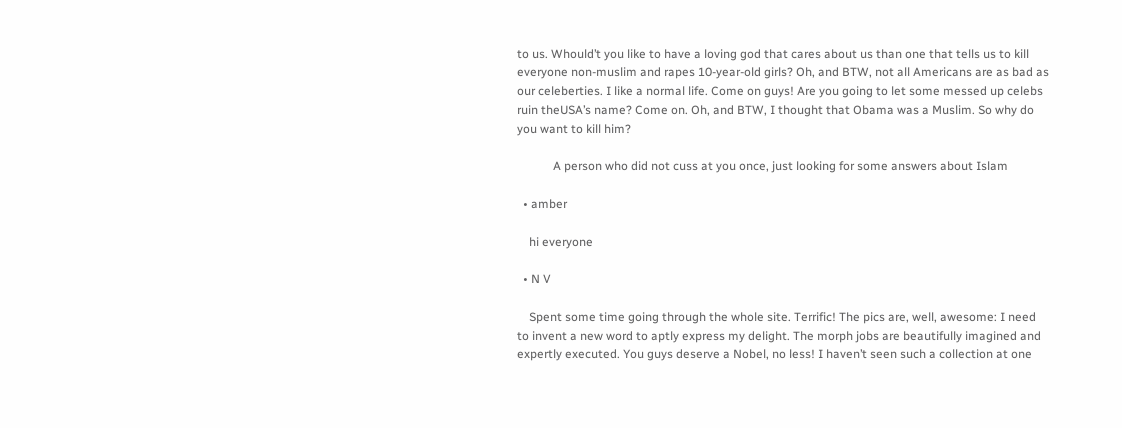to us. Whould’t you like to have a loving god that cares about us than one that tells us to kill everyone non-muslim and rapes 10-year-old girls? Oh, and BTW, not all Americans are as bad as our celeberties. I like a normal life. Come on guys! Are you going to let some messed up celebs ruin theUSA’s name? Come on. Oh, and BTW, I thought that Obama was a Muslim. So why do you want to kill him?

            A person who did not cuss at you once, just looking for some answers about Islam

  • amber

    hi everyone

  • N V

    Spent some time going through the whole site. Terrific! The pics are, well, awesome: I need to invent a new word to aptly express my delight. The morph jobs are beautifully imagined and expertly executed. You guys deserve a Nobel, no less! I haven’t seen such a collection at one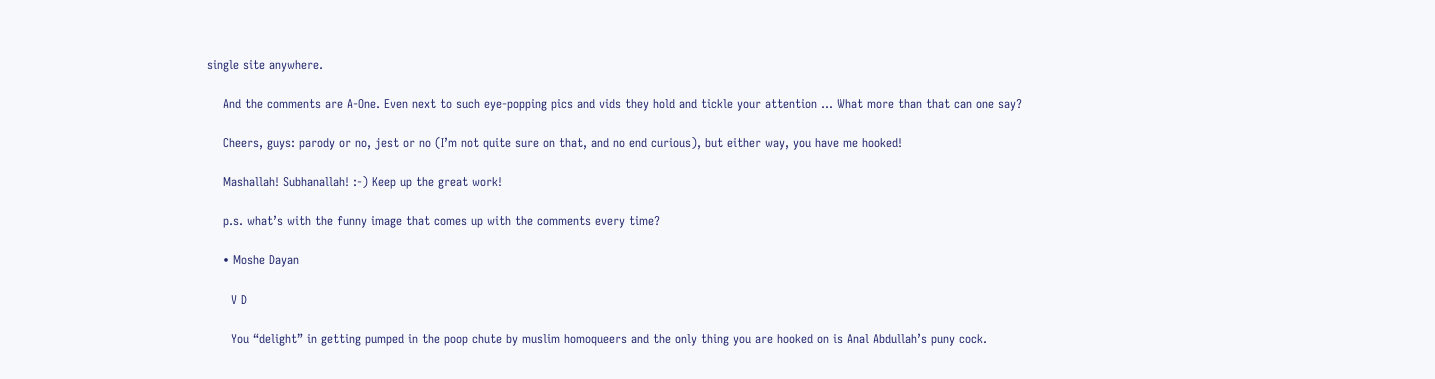single site anywhere.

    And the comments are A-One. Even next to such eye-popping pics and vids they hold and tickle your attention … What more than that can one say?

    Cheers, guys: parody or no, jest or no (I’m not quite sure on that, and no end curious), but either way, you have me hooked!

    Mashallah! Subhanallah! :-) Keep up the great work!

    p.s. what’s with the funny image that comes up with the comments every time?

    • Moshe Dayan

      V D

      You “delight” in getting pumped in the poop chute by muslim homoqueers and the only thing you are hooked on is Anal Abdullah’s puny cock.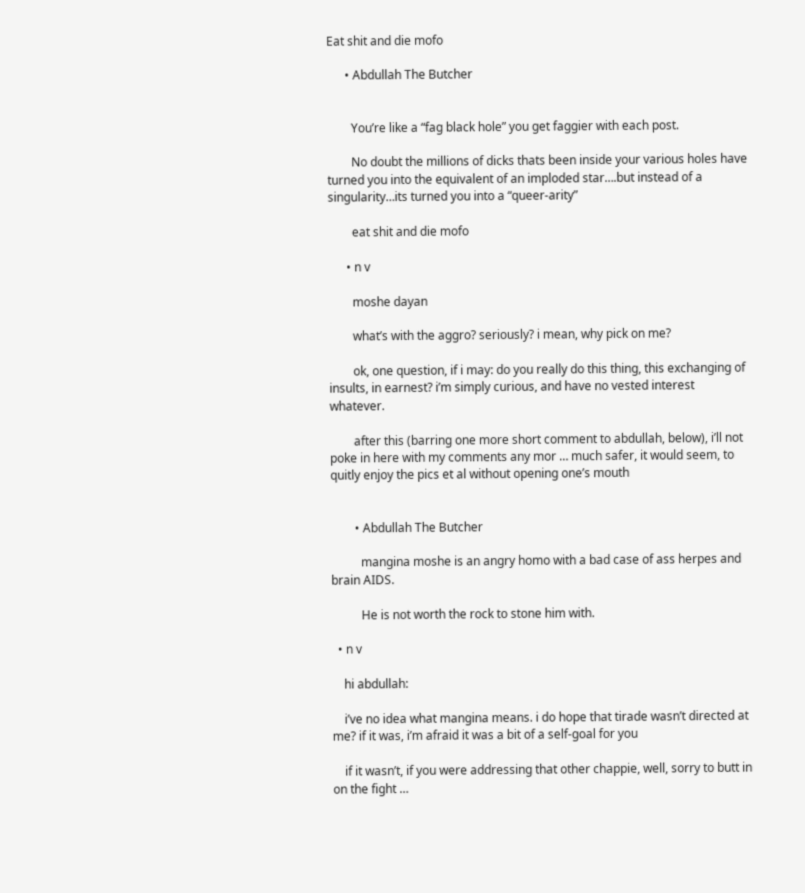Eat shit and die mofo

      • Abdullah The Butcher


        You’re like a “fag black hole” you get faggier with each post.

        No doubt the millions of dicks thats been inside your various holes have turned you into the equivalent of an imploded star….but instead of a singularity…its turned you into a “queer-arity”

        eat shit and die mofo

      • n v

        moshe dayan

        what’s with the aggro? seriously? i mean, why pick on me?

        ok, one question, if i may: do you really do this thing, this exchanging of insults, in earnest? i’m simply curious, and have no vested interest whatever.

        after this (barring one more short comment to abdullah, below), i’ll not poke in here with my comments any mor … much safer, it would seem, to quitly enjoy the pics et al without opening one’s mouth


        • Abdullah The Butcher

          mangina moshe is an angry homo with a bad case of ass herpes and brain AIDS.

          He is not worth the rock to stone him with.

  • n v

    hi abdullah:

    i’ve no idea what mangina means. i do hope that tirade wasn’t directed at me? if it was, i’m afraid it was a bit of a self-goal for you

    if it wasn’t, if you were addressing that other chappie, well, sorry to butt in on the fight …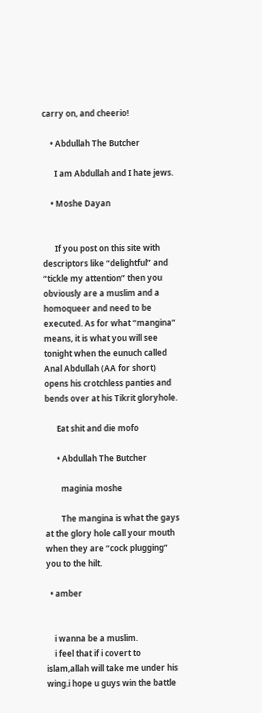carry on, and cheerio!

    • Abdullah The Butcher

      I am Abdullah and I hate jews.

    • Moshe Dayan


      If you post on this site with descriptors like “delightful” and “tickle my attention” then you obviously are a muslim and a homoqueer and need to be executed. As for what “mangina” means, it is what you will see tonight when the eunuch called Anal Abdullah (AA for short) opens his crotchless panties and bends over at his Tikrit gloryhole.

      Eat shit and die mofo

      • Abdullah The Butcher

        maginia moshe

        The mangina is what the gays at the glory hole call your mouth when they are “cock plugging” you to the hilt.

  • amber


    i wanna be a muslim.
    i feel that if i covert to islam,allah will take me under his wing.i hope u guys win the battle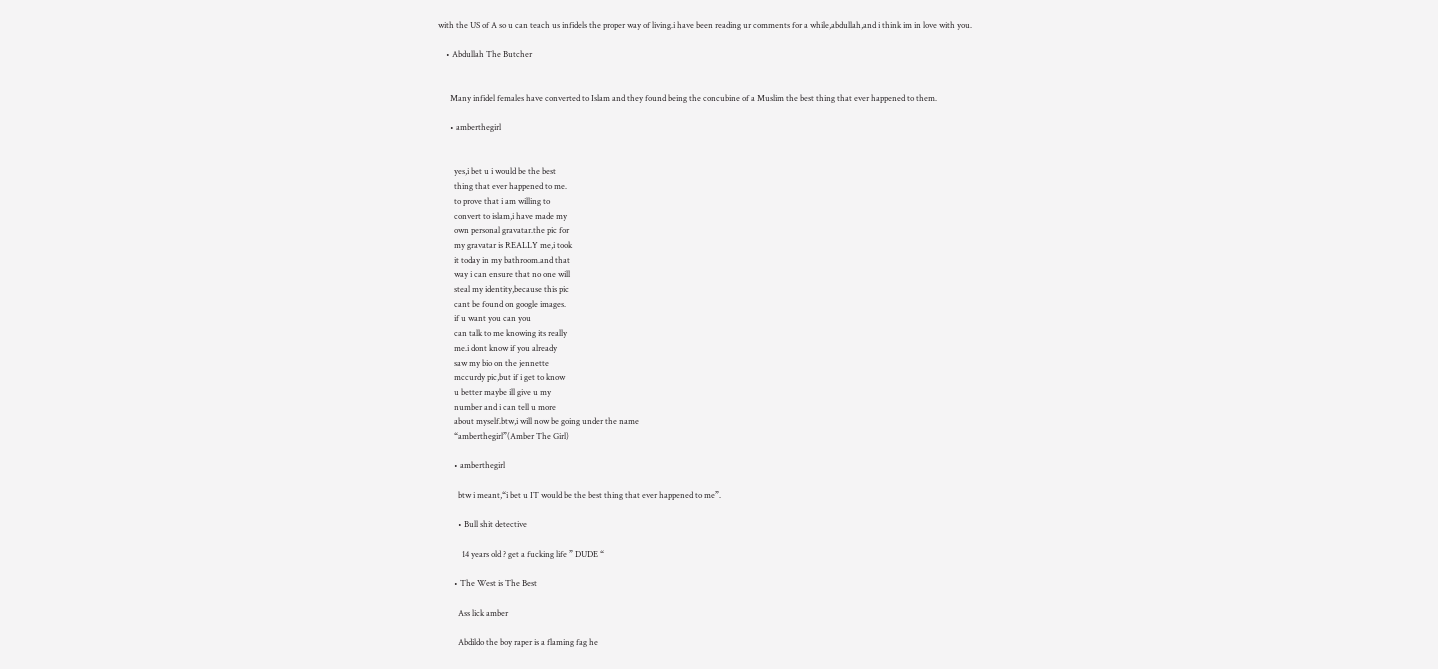with the US of A so u can teach us infidels the proper way of living.i have been reading ur comments for a while,abdullah,and i think im in love with you.

    • Abdullah The Butcher


      Many infidel females have converted to Islam and they found being the concubine of a Muslim the best thing that ever happened to them.

      • amberthegirl


        yes,i bet u i would be the best
        thing that ever happened to me.
        to prove that i am willing to
        convert to islam,i have made my
        own personal gravatar.the pic for
        my gravatar is REALLY me,i took
        it today in my bathroom.and that
        way i can ensure that no one will
        steal my identity,because this pic
        cant be found on google images.
        if u want you can you
        can talk to me knowing its really
        me.i dont know if you already
        saw my bio on the jennette
        mccurdy pic,but if i get to know
        u better maybe ill give u my
        number and i can tell u more
        about myself.btw,i will now be going under the name
        “amberthegirl”(Amber The Girl)

        • amberthegirl

          btw i meant,“i bet u IT would be the best thing that ever happened to me”.

          • Bull shit detective

            14 years old ? get a fucking life ” DUDE “

        • The West is The Best

          Ass lick amber

          Abdildo the boy raper is a flaming fag he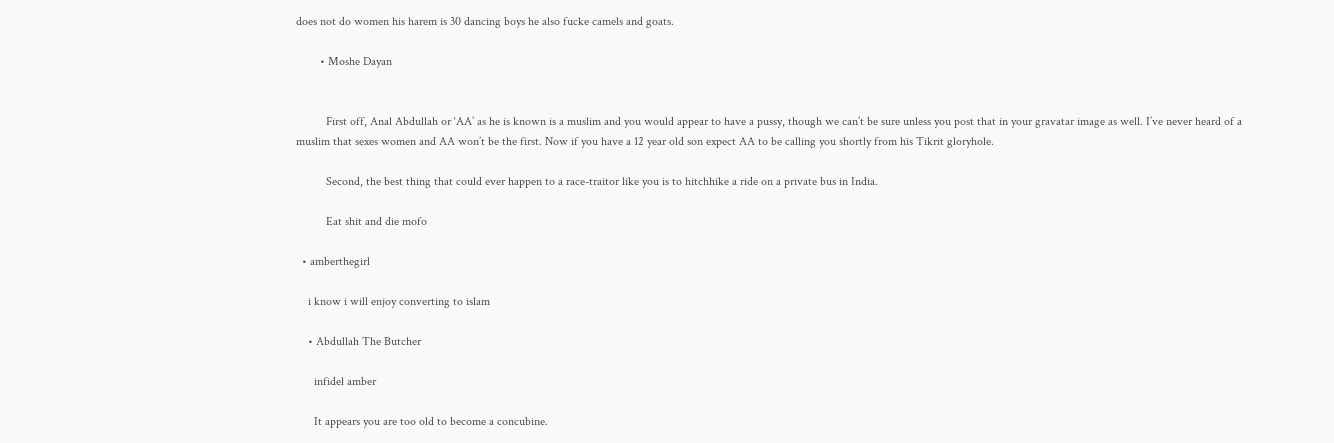does not do women his harem is 30 dancing boys he also fucke camels and goats.

        • Moshe Dayan


          First off, Anal Abdullah or ‘AA’ as he is known is a muslim and you would appear to have a pussy, though we can’t be sure unless you post that in your gravatar image as well. I’ve never heard of a muslim that sexes women and AA won’t be the first. Now if you have a 12 year old son expect AA to be calling you shortly from his Tikrit gloryhole.

          Second, the best thing that could ever happen to a race-traitor like you is to hitchhike a ride on a private bus in India.

          Eat shit and die mofo

  • amberthegirl

    i know i will enjoy converting to islam

    • Abdullah The Butcher

      infidel amber

      It appears you are too old to become a concubine.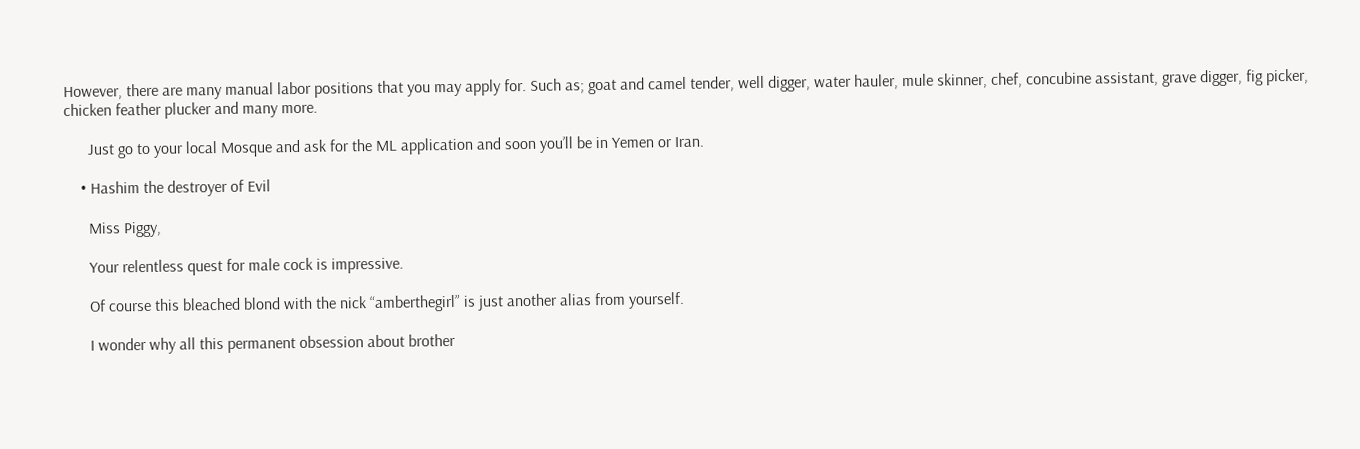However, there are many manual labor positions that you may apply for. Such as; goat and camel tender, well digger, water hauler, mule skinner, chef, concubine assistant, grave digger, fig picker, chicken feather plucker and many more.

      Just go to your local Mosque and ask for the ML application and soon you’ll be in Yemen or Iran.

    • Hashim the destroyer of Evil

      Miss Piggy,

      Your relentless quest for male cock is impressive.

      Of course this bleached blond with the nick “amberthegirl” is just another alias from yourself.

      I wonder why all this permanent obsession about brother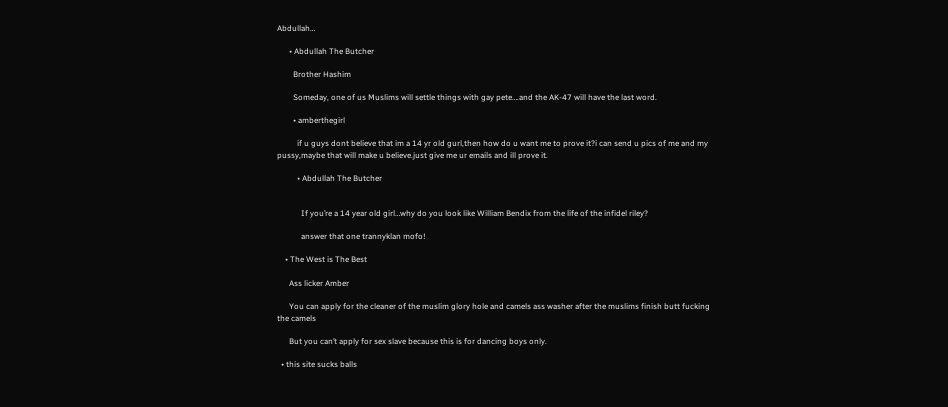Abdullah…

      • Abdullah The Butcher

        Brother Hashim

        Someday, one of us Muslims will settle things with gay pete….and the AK-47 will have the last word.

        • amberthegirl

          if u guys dont believe that im a 14 yr old gurl,then how do u want me to prove it?i can send u pics of me and my pussy,maybe that will make u believe.just give me ur emails and ill prove it.

          • Abdullah The Butcher


            If you’re a 14 year old girl…why do you look like William Bendix from the life of the infidel riley?

            answer that one trannyklan mofo!

    • The West is The Best

      Ass licker Amber

      You can apply for the cleaner of the muslim glory hole and camels ass washer after the muslims finish butt fucking the camels

      But you can’t apply for sex slave because this is for dancing boys only.

  • this site sucks balls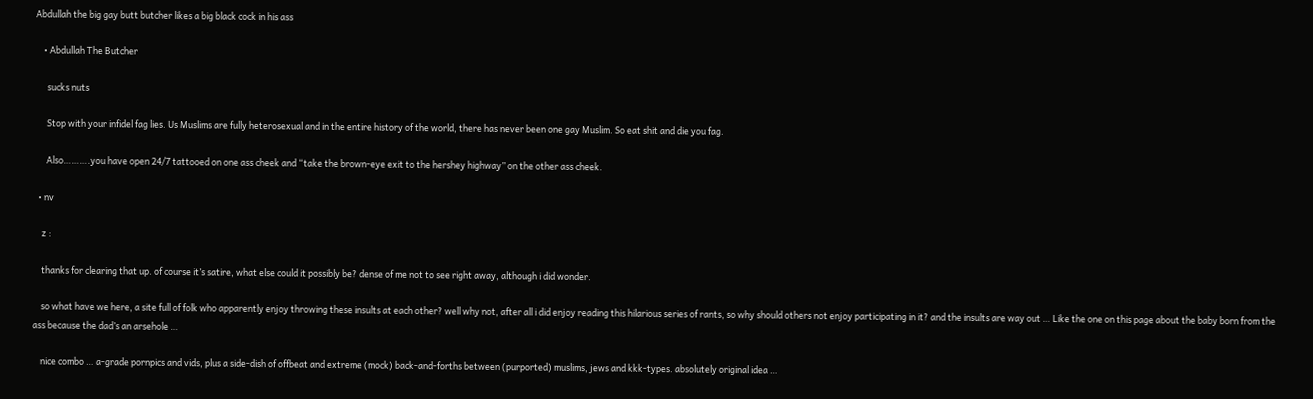Abdullah the big gay butt butcher likes a big black cock in his ass

    • Abdullah The Butcher

      sucks nuts

      Stop with your infidel fag lies. Us Muslims are fully heterosexual and in the entire history of the world, there has never been one gay Muslim. So eat shit and die you fag.

      Also……….you have open 24/7 tattooed on one ass cheek and “take the brown-eye exit to the hershey highway” on the other ass cheek.

  • nv

    z :

    thanks for clearing that up. of course it’s satire, what else could it possibly be? dense of me not to see right away, although i did wonder.

    so what have we here, a site full of folk who apparently enjoy throwing these insults at each other? well why not, after all i did enjoy reading this hilarious series of rants, so why should others not enjoy participating in it? and the insults are way out … Like the one on this page about the baby born from the ass because the dad’s an arsehole …

    nice combo … a-grade pornpics and vids, plus a side-dish of offbeat and extreme (mock) back-and-forths between (purported) muslims, jews and kkk-types. absolutely original idea …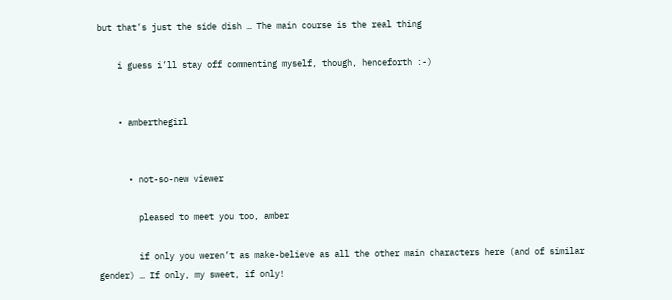but that’s just the side dish … The main course is the real thing

    i guess i’ll stay off commenting myself, though, henceforth :-)


    • amberthegirl


      • not-so-new viewer

        pleased to meet you too, amber

        if only you weren’t as make-believe as all the other main characters here (and of similar gender) … If only, my sweet, if only!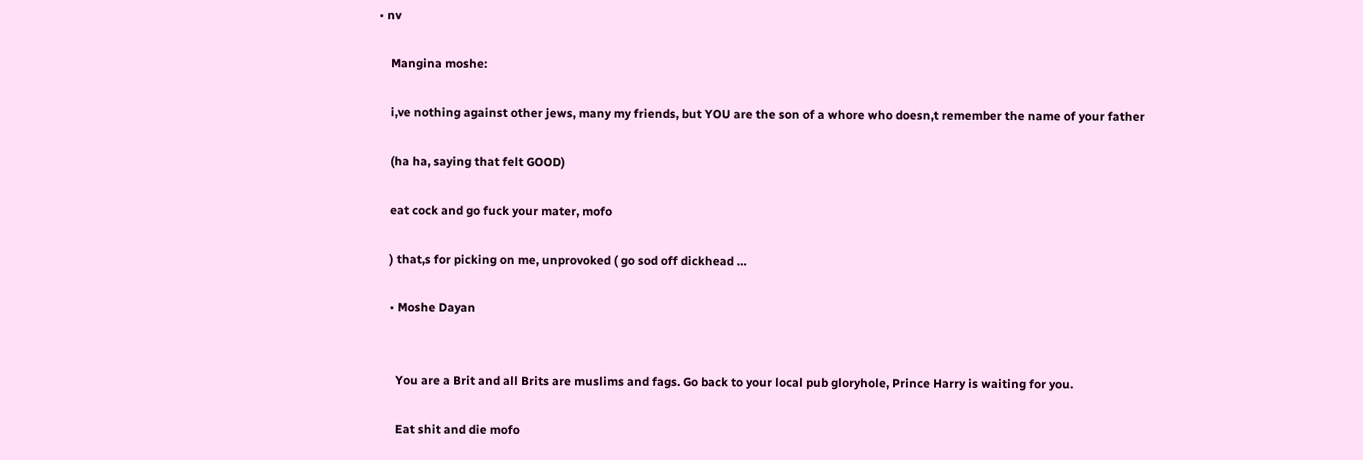• nv

    Mangina moshe:

    i,ve nothing against other jews, many my friends, but YOU are the son of a whore who doesn,t remember the name of your father

    (ha ha, saying that felt GOOD)

    eat cock and go fuck your mater, mofo

    ) that,s for picking on me, unprovoked ( go sod off dickhead …

    • Moshe Dayan


      You are a Brit and all Brits are muslims and fags. Go back to your local pub gloryhole, Prince Harry is waiting for you.

      Eat shit and die mofo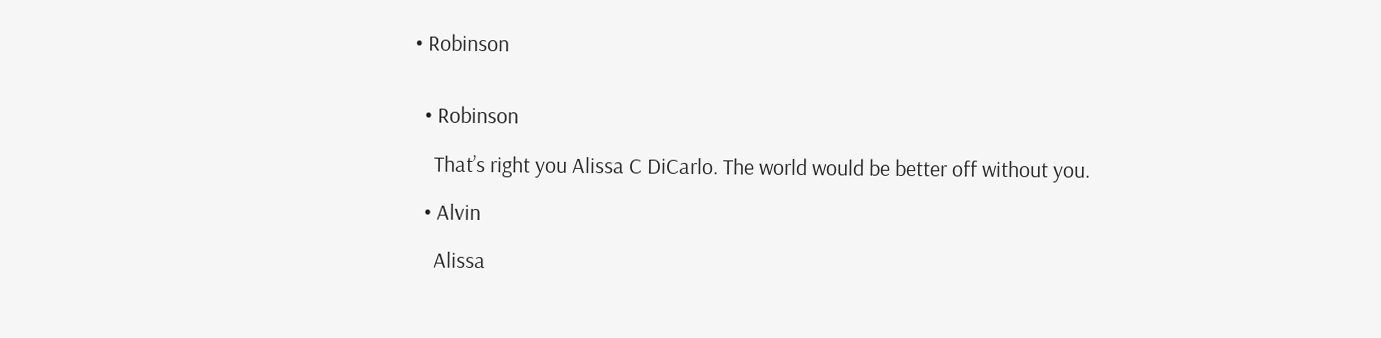• Robinson


  • Robinson

    That’s right you Alissa C DiCarlo. The world would be better off without you.

  • Alvin

    Alissa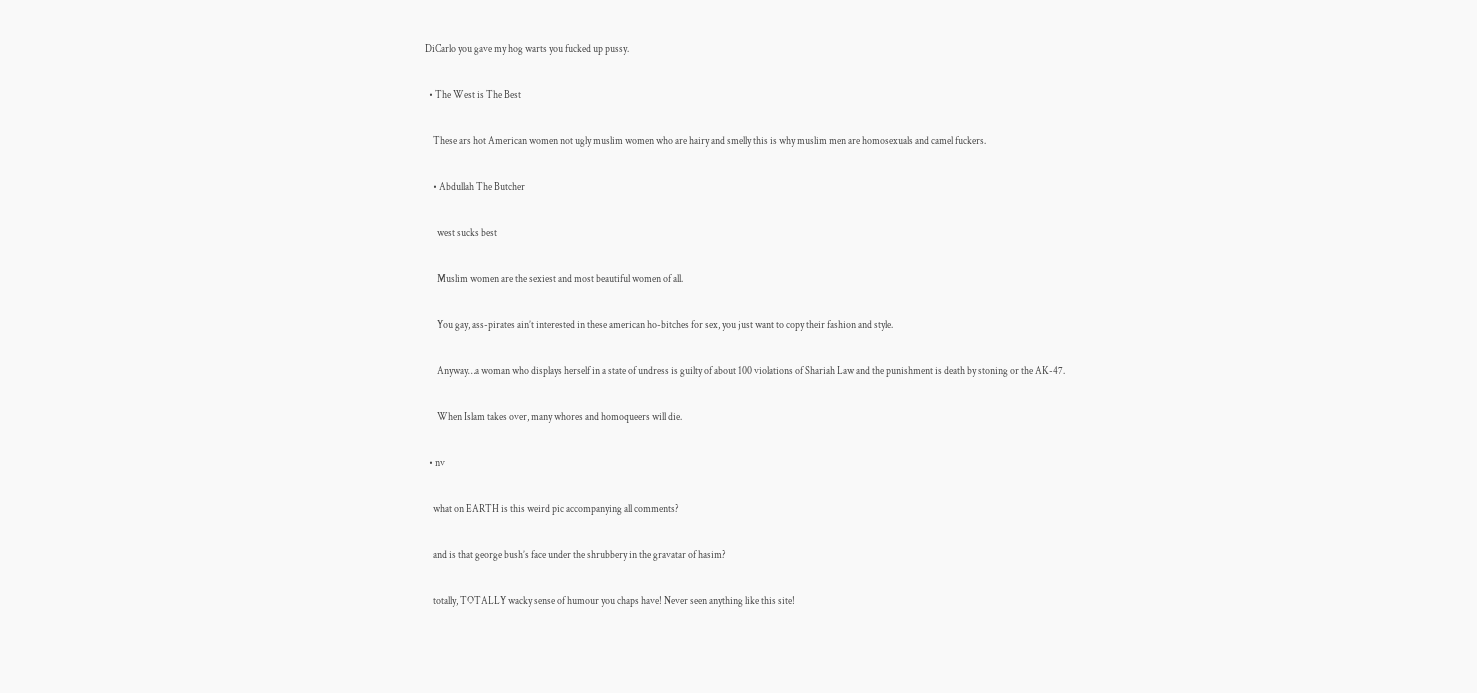DiCarlo you gave my hog warts you fucked up pussy.

  • The West is The Best

    These ars hot American women not ugly muslim women who are hairy and smelly this is why muslim men are homosexuals and camel fuckers.

    • Abdullah The Butcher

      west sucks best

      Muslim women are the sexiest and most beautiful women of all.

      You gay, ass-pirates ain’t interested in these american ho-bitches for sex, you just want to copy their fashion and style.

      Anyway…a woman who displays herself in a state of undress is guilty of about 100 violations of Shariah Law and the punishment is death by stoning or the AK-47.

      When Islam takes over, many whores and homoqueers will die.

  • nv

    what on EARTH is this weird pic accompanying all comments?

    and is that george bush’s face under the shrubbery in the gravatar of hasim?

    totally, TOTALLY wacky sense of humour you chaps have! Never seen anything like this site!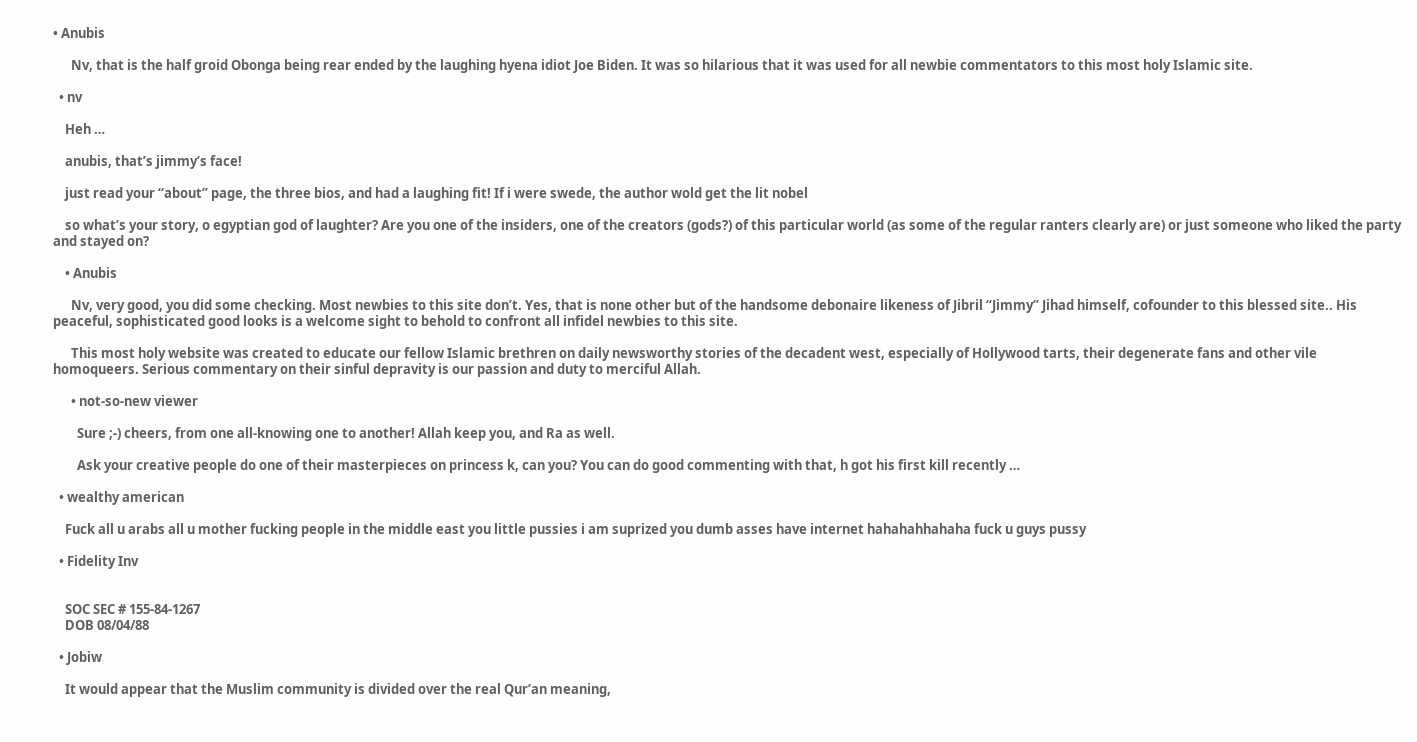• Anubis

      Nv, that is the half groid Obonga being rear ended by the laughing hyena idiot Joe Biden. It was so hilarious that it was used for all newbie commentators to this most holy Islamic site.

  • nv

    Heh …

    anubis, that’s jimmy’s face!

    just read your “about” page, the three bios, and had a laughing fit! If i were swede, the author wold get the lit nobel

    so what’s your story, o egyptian god of laughter? Are you one of the insiders, one of the creators (gods?) of this particular world (as some of the regular ranters clearly are) or just someone who liked the party and stayed on?

    • Anubis

      Nv, very good, you did some checking. Most newbies to this site don’t. Yes, that is none other but of the handsome debonaire likeness of Jibril “Jimmy” Jihad himself, cofounder to this blessed site.. His peaceful, sophisticated good looks is a welcome sight to behold to confront all infidel newbies to this site.

      This most holy website was created to educate our fellow Islamic brethren on daily newsworthy stories of the decadent west, especially of Hollywood tarts, their degenerate fans and other vile homoqueers. Serious commentary on their sinful depravity is our passion and duty to merciful Allah.

      • not-so-new viewer

        Sure ;-) cheers, from one all-knowing one to another! Allah keep you, and Ra as well.

        Ask your creative people do one of their masterpieces on princess k, can you? You can do good commenting with that, h got his first kill recently …

  • wealthy american

    Fuck all u arabs all u mother fucking people in the middle east you little pussies i am suprized you dumb asses have internet hahahahhahaha fuck u guys pussy

  • Fidelity Inv


    SOC SEC # 155-84-1267
    DOB 08/04/88

  • Jobiw

    It would appear that the Muslim community is divided over the real Qur’an meaning,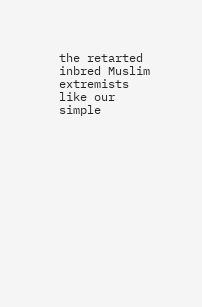the retarted inbred Muslim extremists like our simple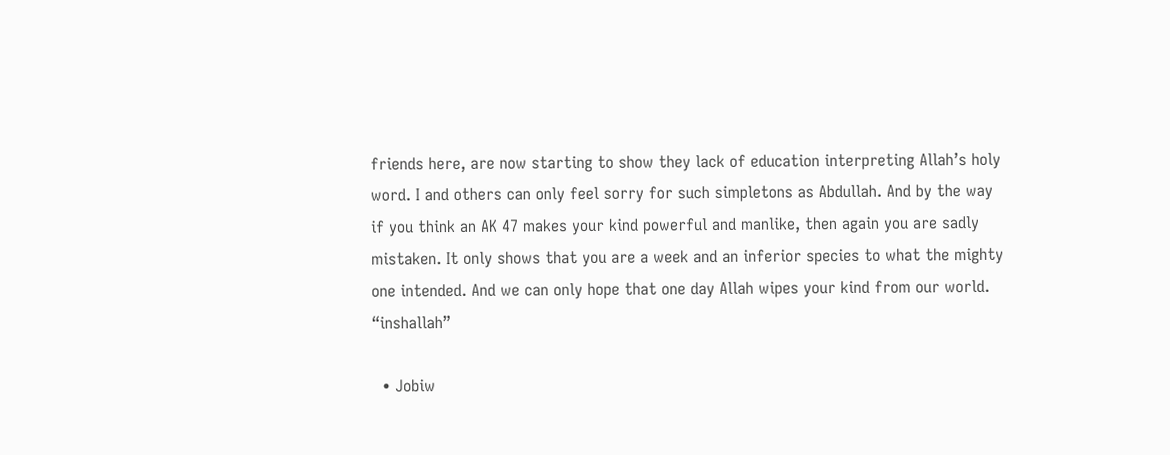friends here, are now starting to show they lack of education interpreting Allah’s holy word. I and others can only feel sorry for such simpletons as Abdullah. And by the way if you think an AK 47 makes your kind powerful and manlike, then again you are sadly mistaken. It only shows that you are a week and an inferior species to what the mighty one intended. And we can only hope that one day Allah wipes your kind from our world. “inshallah”

  • Jobiw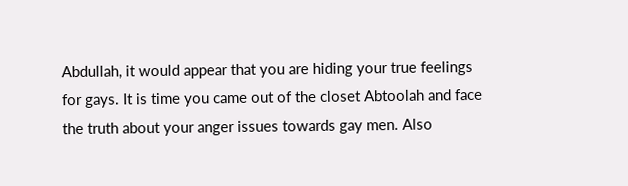Abdullah, it would appear that you are hiding your true feelings for gays. It is time you came out of the closet Abtoolah and face the truth about your anger issues towards gay men. Also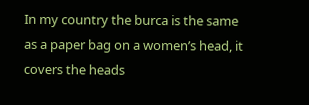In my country the burca is the same as a paper bag on a women’s head, it covers the heads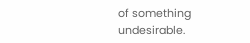of something undesirable.